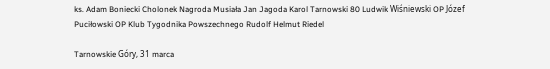ks. Adam Boniecki Cholonek Nagroda Musiała Jan Jagoda Karol Tarnowski 80 Ludwik Wiśniewski OP Józef Puciłowski OP Klub Tygodnika Powszechnego Rudolf Helmut Riedel

Tarnowskie Góry, 31 marca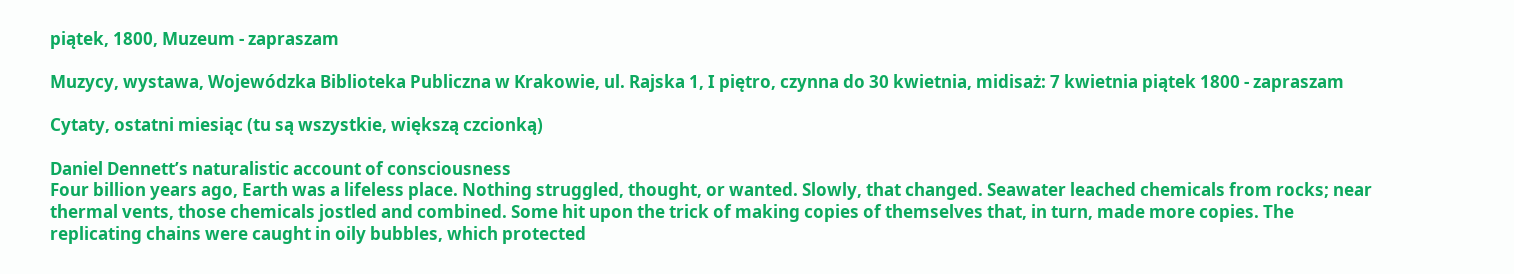piątek, 1800, Muzeum - zapraszam

Muzycy, wystawa, Wojewódzka Biblioteka Publiczna w Krakowie, ul. Rajska 1, I piętro, czynna do 30 kwietnia, midisaż: 7 kwietnia piątek 1800 - zapraszam

Cytaty, ostatni miesiąc (tu są wszystkie, większą czcionką)

Daniel Dennett’s naturalistic account of consciousness
Four billion years ago, Earth was a lifeless place. Nothing struggled, thought, or wanted. Slowly, that changed. Seawater leached chemicals from rocks; near thermal vents, those chemicals jostled and combined. Some hit upon the trick of making copies of themselves that, in turn, made more copies. The replicating chains were caught in oily bubbles, which protected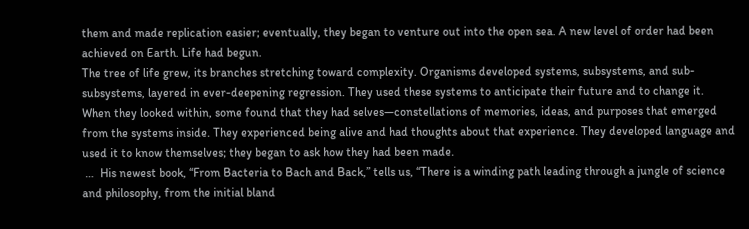them and made replication easier; eventually, they began to venture out into the open sea. A new level of order had been achieved on Earth. Life had begun.
The tree of life grew, its branches stretching toward complexity. Organisms developed systems, subsystems, and sub-subsystems, layered in ever-deepening regression. They used these systems to anticipate their future and to change it. When they looked within, some found that they had selves—constellations of memories, ideas, and purposes that emerged from the systems inside. They experienced being alive and had thoughts about that experience. They developed language and used it to know themselves; they began to ask how they had been made.
 …  His newest book, “From Bacteria to Bach and Back,” tells us, “There is a winding path leading through a jungle of science and philosophy, from the initial bland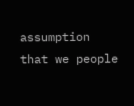assumption that we people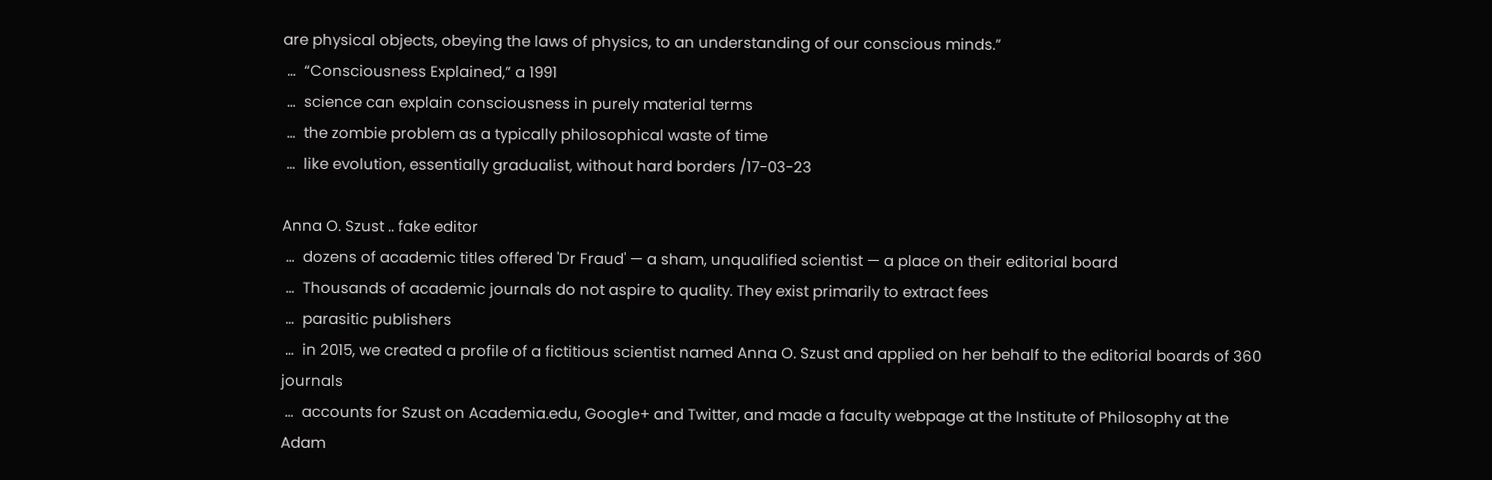are physical objects, obeying the laws of physics, to an understanding of our conscious minds.”
 …  “Consciousness Explained,” a 1991
 …  science can explain consciousness in purely material terms
 …  the zombie problem as a typically philosophical waste of time
 …  like evolution, essentially gradualist, without hard borders /17-03-23

Anna O. Szust .. fake editor
 …  dozens of academic titles offered 'Dr Fraud' — a sham, unqualified scientist — a place on their editorial board
 …  Thousands of academic journals do not aspire to quality. They exist primarily to extract fees
 …  parasitic publishers
 …  in 2015, we created a profile of a fictitious scientist named Anna O. Szust and applied on her behalf to the editorial boards of 360 journals
 …  accounts for Szust on Academia.edu, Google+ and Twitter, and made a faculty webpage at the Institute of Philosophy at the Adam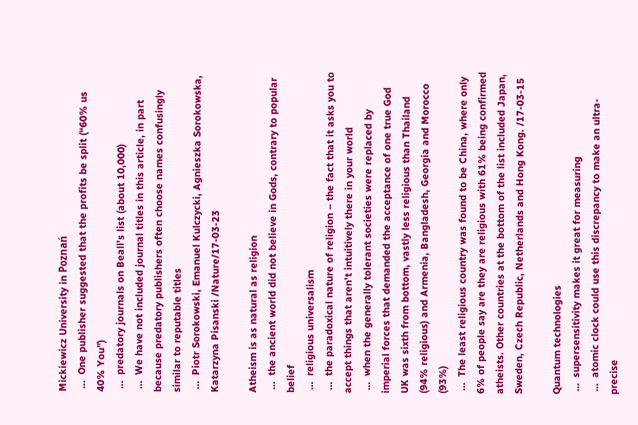Mickiewicz University in Poznań
 …  One publisher suggested that the profits be split (“60% us 40% You”)
 …  predatory journals on Beall's list (about 10,000)
 …  We have not included journal titles in this article, in part because predatory publishers often choose names confusingly similar to reputable titles
 …  Piotr Sorokowski, Emanuel Kulczycki, Agnieszka Sorokowska, Katarzyna Pisanski /Nature/17-03-23

Atheism is as natural as religion
 …  the ancient world did not believe in Gods, contrary to popular belief
 …  religious universalism
 …  the paradoxical nature of religion – the fact that it asks you to accept things that aren’t intuitively there in your world
 …  when the generally tolerant societies were replaced by imperial forces that demanded the acceptance of one true God
UK was sixth from bottom, vastly less religious than Thailand (94% religious) and Armenia, Bangladesh, Georgia and Morocco (93%)
 …  The least religious country was found to be China, where only 6% of people say are they are religious with 61% being confirmed atheists. Other countries at the bottom of the list included Japan, Sweden, Czech Republic, Netherlands and Hong Kong. /17-03-15

Quantum technologies
 …  supersensitivity makes it great for measuring
 …  atomic clock could use this discrepancy to make an ultra-precise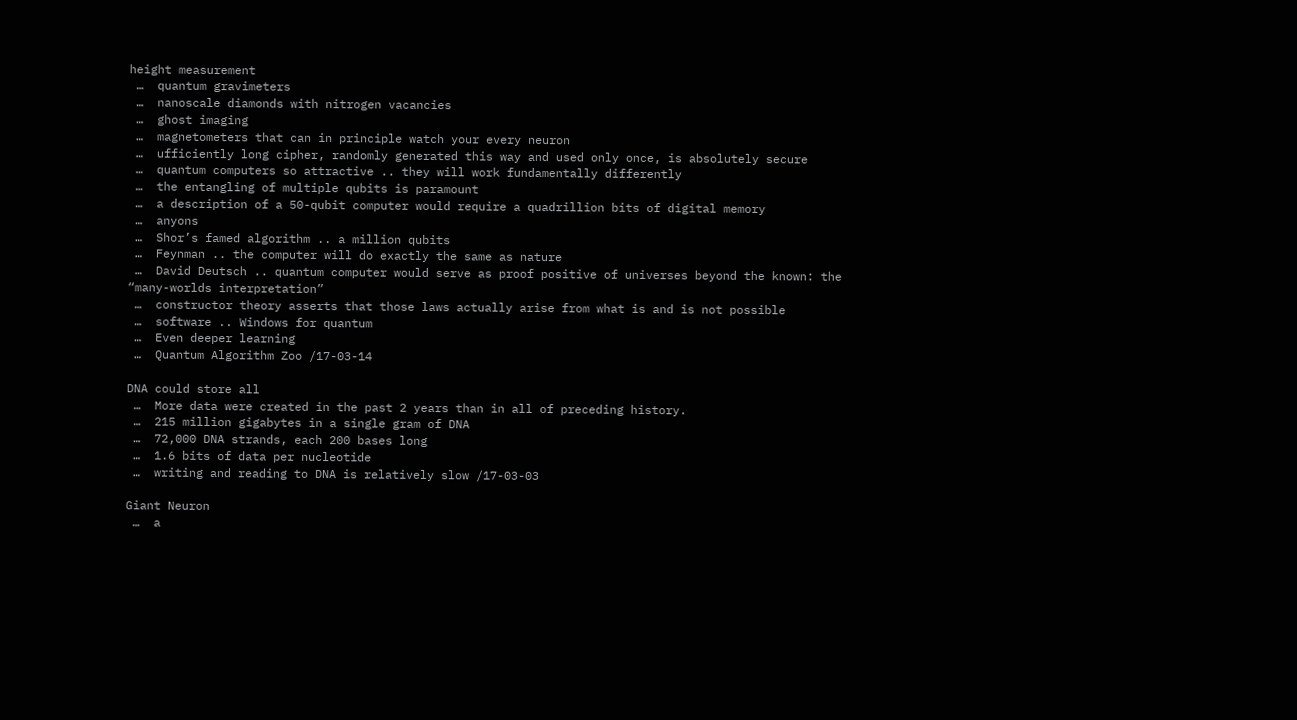height measurement
 …  quantum gravimeters
 …  nanoscale diamonds with nitrogen vacancies
 …  ghost imaging
 …  magnetometers that can in principle watch your every neuron
 …  ufficiently long cipher, randomly generated this way and used only once, is absolutely secure
 …  quantum computers so attractive .. they will work fundamentally differently
 …  the entangling of multiple qubits is paramount
 …  a description of a 50-qubit computer would require a quadrillion bits of digital memory
 …  anyons
 …  Shor’s famed algorithm .. a million qubits
 …  Feynman .. the computer will do exactly the same as nature
 …  David Deutsch .. quantum computer would serve as proof positive of universes beyond the known: the “many-worlds interpretation”
 …  constructor theory asserts that those laws actually arise from what is and is not possible
 …  software .. Windows for quantum
 …  Even deeper learning
 …  Quantum Algorithm Zoo /17-03-14

DNA could store all
 …  More data were created in the past 2 years than in all of preceding history.
 …  215 million gigabytes in a single gram of DNA
 …  72,000 DNA strands, each 200 bases long
 …  1.6 bits of data per nucleotide
 …  writing and reading to DNA is relatively slow /17-03-03

Giant Neuron
 …  a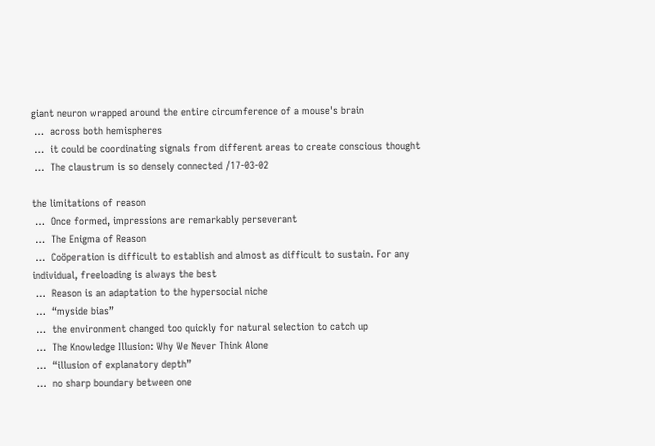giant neuron wrapped around the entire circumference of a mouse's brain
 …  across both hemispheres
 …  it could be coordinating signals from different areas to create conscious thought
 …  The claustrum is so densely connected /17-03-02

the limitations of reason
 …  Once formed, impressions are remarkably perseverant
 …  The Enigma of Reason
 …  Coöperation is difficult to establish and almost as difficult to sustain. For any individual, freeloading is always the best
 …  Reason is an adaptation to the hypersocial niche
 …  “myside bias”
 …  the environment changed too quickly for natural selection to catch up
 …  The Knowledge Illusion: Why We Never Think Alone
 …  “illusion of explanatory depth”
 …  no sharp boundary between one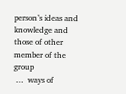person’s ideas and knowledge and those of other member of the group
 …  ways of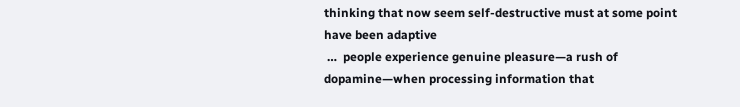thinking that now seem self-destructive must at some point have been adaptive
 …  people experience genuine pleasure—a rush of dopamine—when processing information that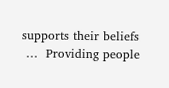supports their beliefs
 …  Providing people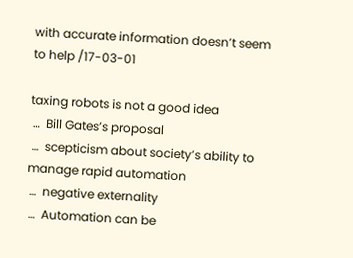with accurate information doesn’t seem to help /17-03-01

taxing robots is not a good idea
 …  Bill Gates’s proposal
 …  scepticism about society’s ability to manage rapid automation
 …  negative externality
 …  Automation can be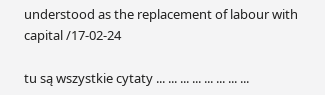understood as the replacement of labour with capital /17-02-24

tu są wszystkie cytaty ... ... ... ... ... ... ... ...